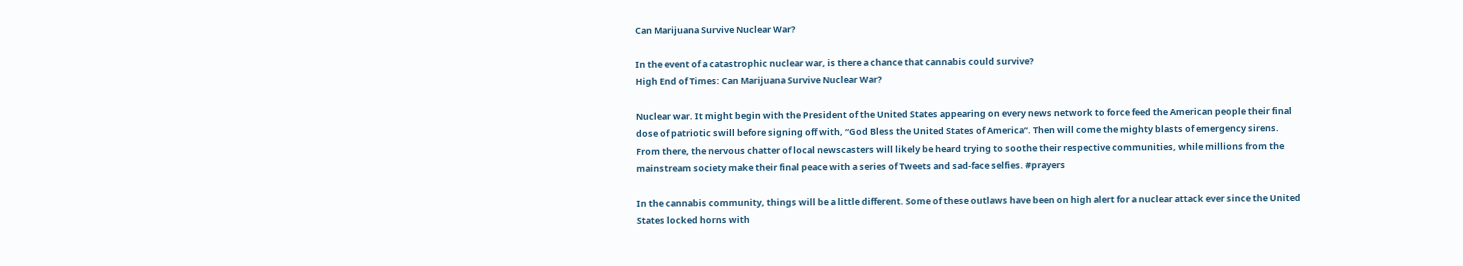Can Marijuana Survive Nuclear War?

In the event of a catastrophic nuclear war, is there a chance that cannabis could survive?
High End of Times: Can Marijuana Survive Nuclear War?

Nuclear war. It might begin with the President of the United States appearing on every news network to force feed the American people their final dose of patriotic swill before signing off with, “God Bless the United States of America”. Then will come the mighty blasts of emergency sirens. From there, the nervous chatter of local newscasters will likely be heard trying to soothe their respective communities, while millions from the mainstream society make their final peace with a series of Tweets and sad-face selfies. #prayers

In the cannabis community, things will be a little different. Some of these outlaws have been on high alert for a nuclear attack ever since the United States locked horns with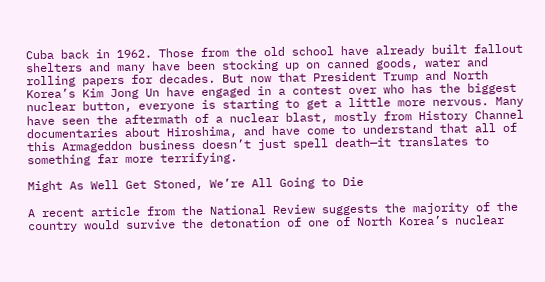Cuba back in 1962. Those from the old school have already built fallout shelters and many have been stocking up on canned goods, water and rolling papers for decades. But now that President Trump and North Korea’s Kim Jong Un have engaged in a contest over who has the biggest nuclear button, everyone is starting to get a little more nervous. Many have seen the aftermath of a nuclear blast, mostly from History Channel documentaries about Hiroshima, and have come to understand that all of this Armageddon business doesn’t just spell death—it translates to something far more terrifying.

Might As Well Get Stoned, We’re All Going to Die

A recent article from the National Review suggests the majority of the country would survive the detonation of one of North Korea’s nuclear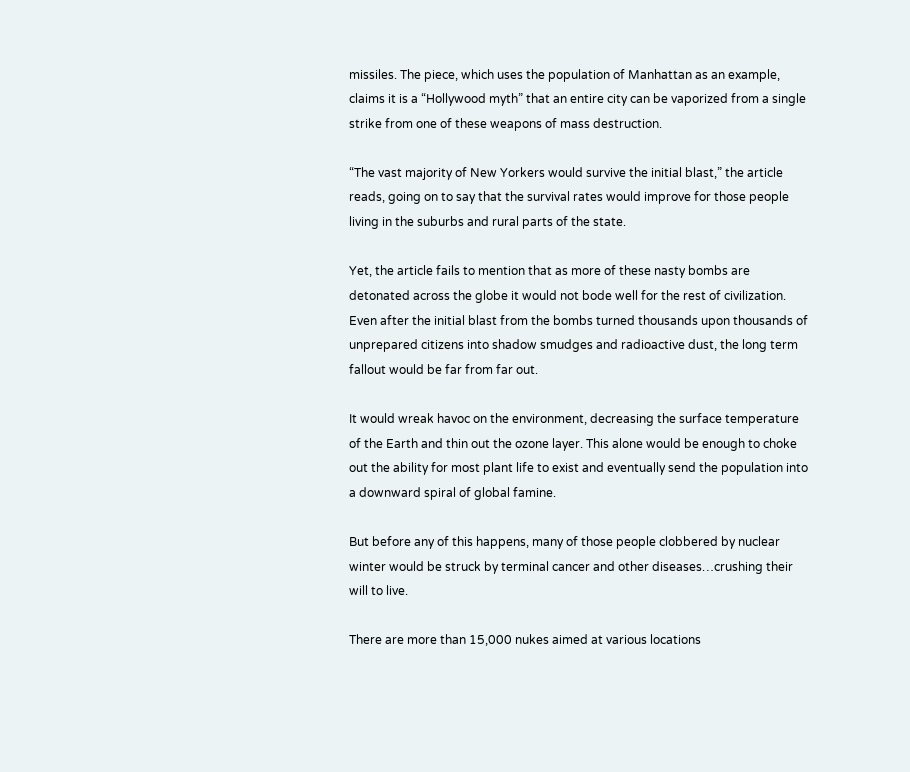missiles. The piece, which uses the population of Manhattan as an example, claims it is a “Hollywood myth” that an entire city can be vaporized from a single strike from one of these weapons of mass destruction.

“The vast majority of New Yorkers would survive the initial blast,” the article reads, going on to say that the survival rates would improve for those people living in the suburbs and rural parts of the state.

Yet, the article fails to mention that as more of these nasty bombs are detonated across the globe it would not bode well for the rest of civilization. Even after the initial blast from the bombs turned thousands upon thousands of unprepared citizens into shadow smudges and radioactive dust, the long term fallout would be far from far out.

It would wreak havoc on the environment, decreasing the surface temperature of the Earth and thin out the ozone layer. This alone would be enough to choke out the ability for most plant life to exist and eventually send the population into a downward spiral of global famine.

But before any of this happens, many of those people clobbered by nuclear winter would be struck by terminal cancer and other diseases…crushing their will to live.

There are more than 15,000 nukes aimed at various locations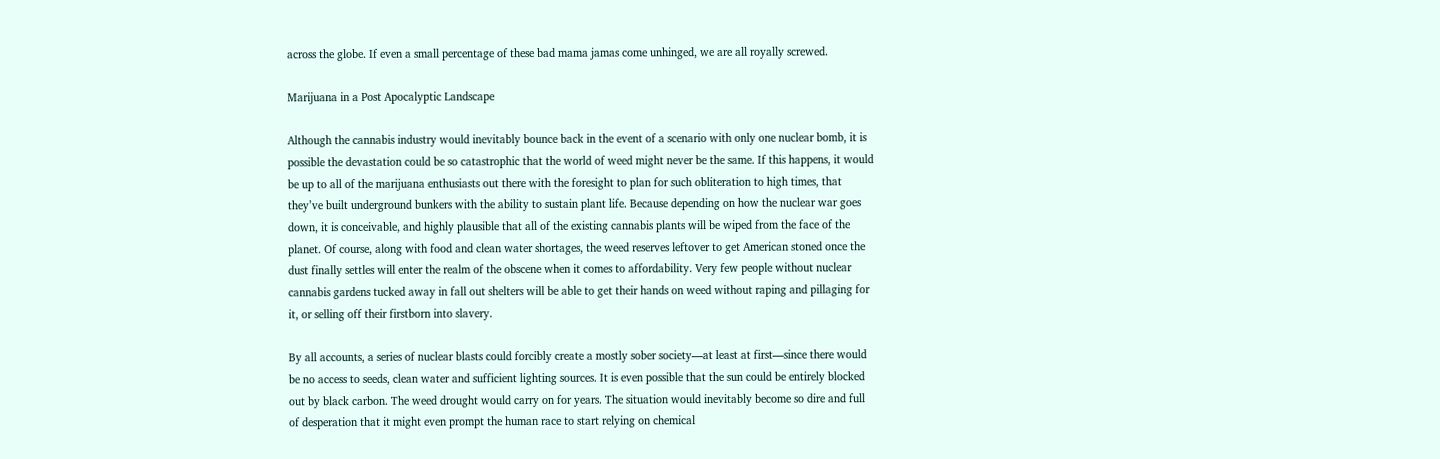across the globe. If even a small percentage of these bad mama jamas come unhinged, we are all royally screwed.

Marijuana in a Post Apocalyptic Landscape

Although the cannabis industry would inevitably bounce back in the event of a scenario with only one nuclear bomb, it is possible the devastation could be so catastrophic that the world of weed might never be the same. If this happens, it would be up to all of the marijuana enthusiasts out there with the foresight to plan for such obliteration to high times, that they’ve built underground bunkers with the ability to sustain plant life. Because depending on how the nuclear war goes down, it is conceivable, and highly plausible that all of the existing cannabis plants will be wiped from the face of the planet. Of course, along with food and clean water shortages, the weed reserves leftover to get American stoned once the dust finally settles will enter the realm of the obscene when it comes to affordability. Very few people without nuclear cannabis gardens tucked away in fall out shelters will be able to get their hands on weed without raping and pillaging for it, or selling off their firstborn into slavery.

By all accounts, a series of nuclear blasts could forcibly create a mostly sober society—at least at first—since there would be no access to seeds, clean water and sufficient lighting sources. It is even possible that the sun could be entirely blocked out by black carbon. The weed drought would carry on for years. The situation would inevitably become so dire and full of desperation that it might even prompt the human race to start relying on chemical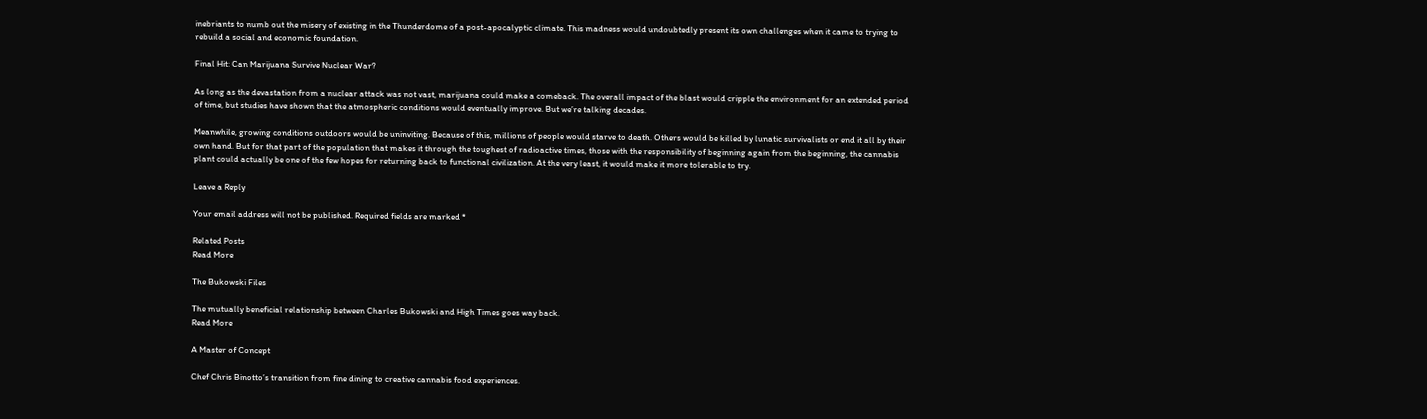inebriants to numb out the misery of existing in the Thunderdome of a post-apocalyptic climate. This madness would undoubtedly present its own challenges when it came to trying to rebuild a social and economic foundation.

Final Hit: Can Marijuana Survive Nuclear War?

As long as the devastation from a nuclear attack was not vast, marijuana could make a comeback. The overall impact of the blast would cripple the environment for an extended period of time, but studies have shown that the atmospheric conditions would eventually improve. But we’re talking decades.

Meanwhile, growing conditions outdoors would be uninviting. Because of this, millions of people would starve to death. Others would be killed by lunatic survivalists or end it all by their own hand. But for that part of the population that makes it through the toughest of radioactive times, those with the responsibility of beginning again from the beginning, the cannabis plant could actually be one of the few hopes for returning back to functional civilization. At the very least, it would make it more tolerable to try.

Leave a Reply

Your email address will not be published. Required fields are marked *

Related Posts
Read More

The Bukowski Files

The mutually beneficial relationship between Charles Bukowski and High Times goes way back.
Read More

A Master of Concept

Chef Chris Binotto’s transition from fine dining to creative cannabis food experiences.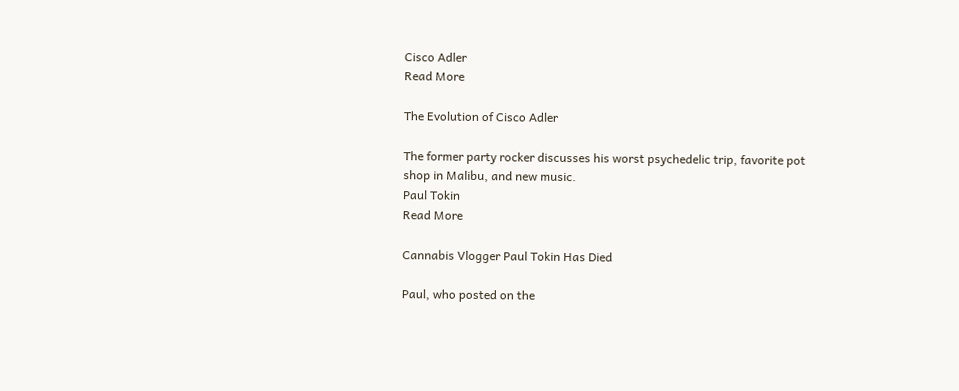Cisco Adler
Read More

The Evolution of Cisco Adler

The former party rocker discusses his worst psychedelic trip, favorite pot shop in Malibu, and new music.
Paul Tokin
Read More

Cannabis Vlogger Paul Tokin Has Died

Paul, who posted on the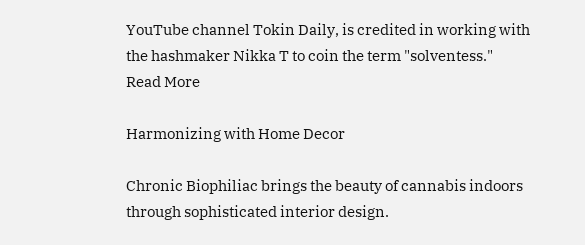YouTube channel Tokin Daily, is credited in working with the hashmaker Nikka T to coin the term "solventess."
Read More

Harmonizing with Home Decor

Chronic Biophiliac brings the beauty of cannabis indoors through sophisticated interior design.